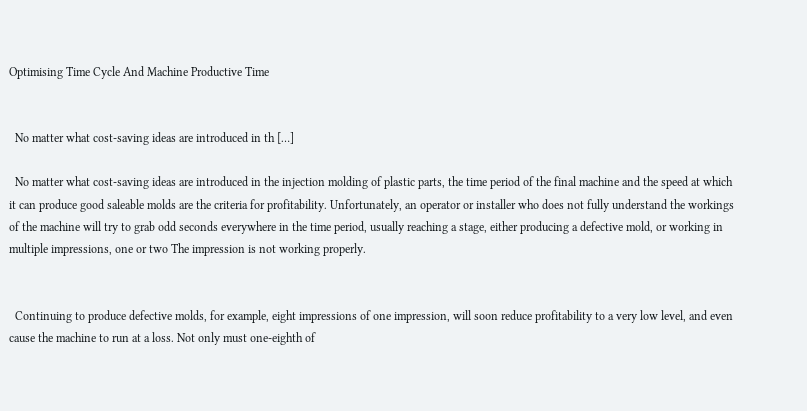Optimising Time Cycle And Machine Productive Time


  No matter what cost-saving ideas are introduced in th […]

  No matter what cost-saving ideas are introduced in the injection molding of plastic parts, the time period of the final machine and the speed at which it can produce good saleable molds are the criteria for profitability. Unfortunately, an operator or installer who does not fully understand the workings of the machine will try to grab odd seconds everywhere in the time period, usually reaching a stage, either producing a defective mold, or working in multiple impressions, one or two The impression is not working properly.


  Continuing to produce defective molds, for example, eight impressions of one impression, will soon reduce profitability to a very low level, and even cause the machine to run at a loss. Not only must one-eighth of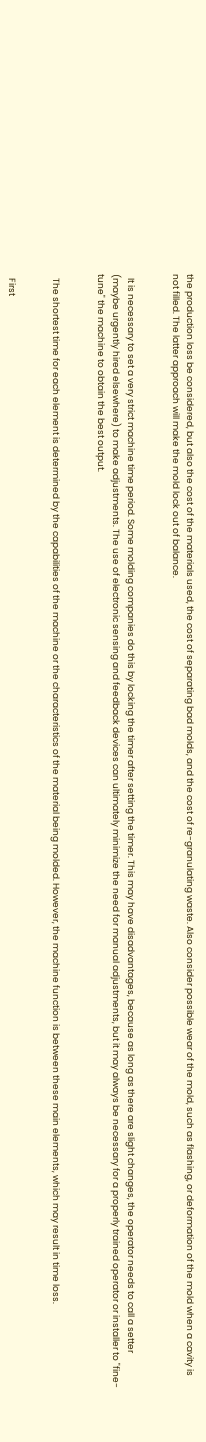the production loss be considered, but also the cost of the materials used, the cost of separating bad molds, and the cost of re-granulating waste. Also consider possible wear of the mold, such as flashing, or deformation of the mold when a cavity is not filled. The latter approach will make the mold lock out of balance.


  It is necessary to set a very strict machine time period. Some molding companies do this by locking the timer after setting the timer. This may have disadvantages, because as long as there are slight changes, the operator needs to call a setter (maybe urgently hired elsewhere) to make adjustments. The use of electronic sensing and feedback devices can ultimately minimize the need for manual adjustments, but it may always be necessary for a properly trained operator or installer to "fine-tune" the machine to obtain the best output.


  The shortest time for each element is determined by the capabilities of the machine or the characteristics of the material being molded. However, the machine function is between these main elements, which may result in time loss.


  First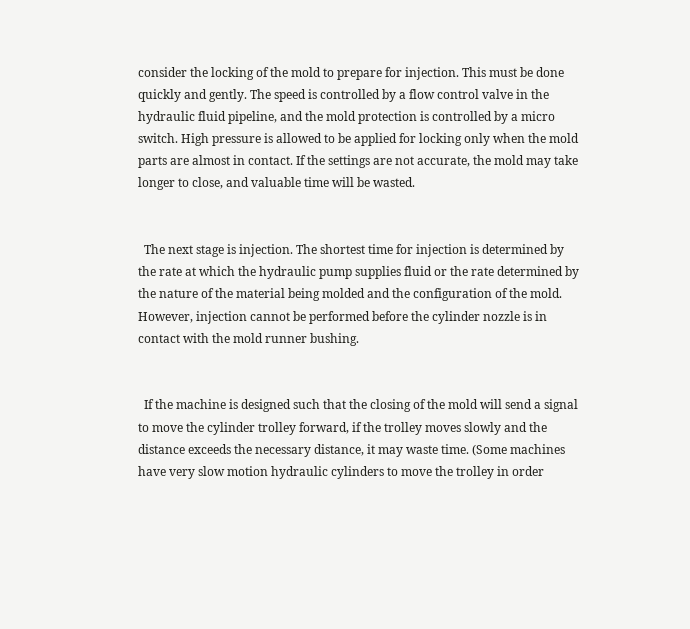consider the locking of the mold to prepare for injection. This must be done quickly and gently. The speed is controlled by a flow control valve in the hydraulic fluid pipeline, and the mold protection is controlled by a micro switch. High pressure is allowed to be applied for locking only when the mold parts are almost in contact. If the settings are not accurate, the mold may take longer to close, and valuable time will be wasted.


  The next stage is injection. The shortest time for injection is determined by the rate at which the hydraulic pump supplies fluid or the rate determined by the nature of the material being molded and the configuration of the mold. However, injection cannot be performed before the cylinder nozzle is in contact with the mold runner bushing.


  If the machine is designed such that the closing of the mold will send a signal to move the cylinder trolley forward, if the trolley moves slowly and the distance exceeds the necessary distance, it may waste time. (Some machines have very slow motion hydraulic cylinders to move the trolley in order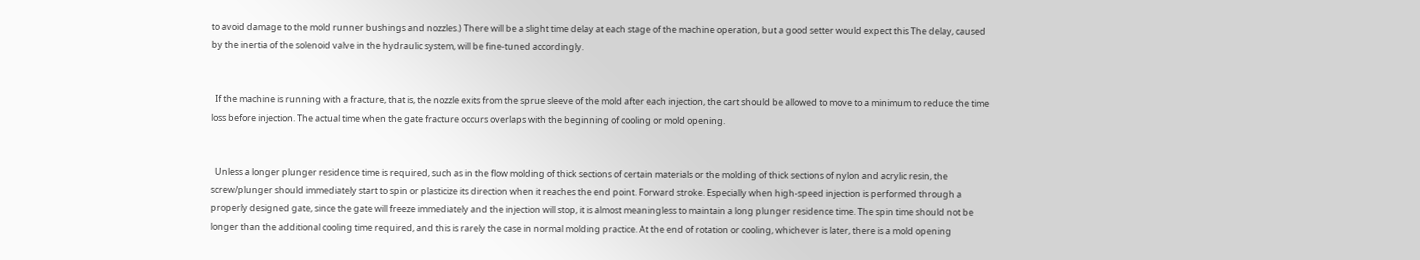to avoid damage to the mold runner bushings and nozzles.) There will be a slight time delay at each stage of the machine operation, but a good setter would expect this The delay, caused by the inertia of the solenoid valve in the hydraulic system, will be fine-tuned accordingly.


  If the machine is running with a fracture, that is, the nozzle exits from the sprue sleeve of the mold after each injection, the cart should be allowed to move to a minimum to reduce the time loss before injection. The actual time when the gate fracture occurs overlaps with the beginning of cooling or mold opening.


  Unless a longer plunger residence time is required, such as in the flow molding of thick sections of certain materials or the molding of thick sections of nylon and acrylic resin, the screw/plunger should immediately start to spin or plasticize its direction when it reaches the end point. Forward stroke. Especially when high-speed injection is performed through a properly designed gate, since the gate will freeze immediately and the injection will stop, it is almost meaningless to maintain a long plunger residence time. The spin time should not be longer than the additional cooling time required, and this is rarely the case in normal molding practice. At the end of rotation or cooling, whichever is later, there is a mold opening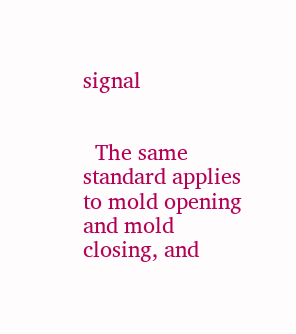signal


  The same standard applies to mold opening and mold closing, and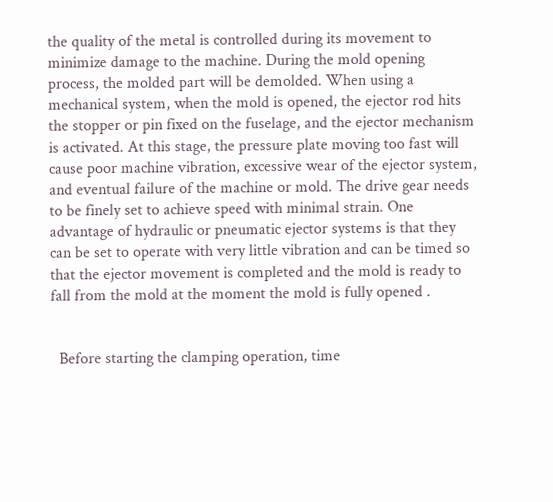the quality of the metal is controlled during its movement to minimize damage to the machine. During the mold opening process, the molded part will be demolded. When using a mechanical system, when the mold is opened, the ejector rod hits the stopper or pin fixed on the fuselage, and the ejector mechanism is activated. At this stage, the pressure plate moving too fast will cause poor machine vibration, excessive wear of the ejector system, and eventual failure of the machine or mold. The drive gear needs to be finely set to achieve speed with minimal strain. One advantage of hydraulic or pneumatic ejector systems is that they can be set to operate with very little vibration and can be timed so that the ejector movement is completed and the mold is ready to fall from the mold at the moment the mold is fully opened .


  Before starting the clamping operation, time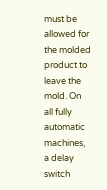must be allowed for the molded product to leave the mold. On all fully automatic machines, a delay switch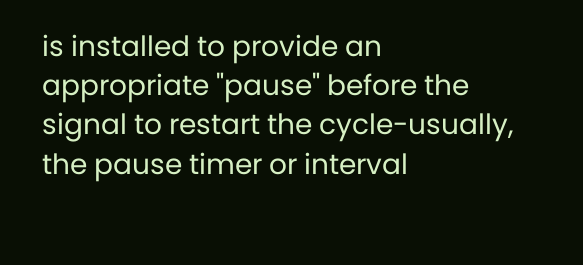is installed to provide an appropriate "pause" before the signal to restart the cycle-usually, the pause timer or interval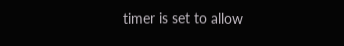timer is set to allow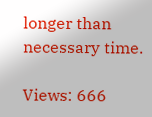longer than necessary time.

Views: 666